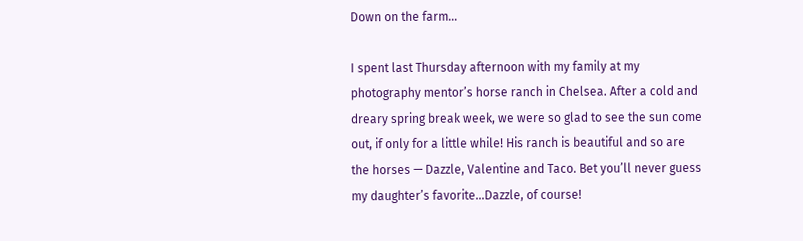Down on the farm…

I spent last Thursday afternoon with my family at my photography mentor’s horse ranch in Chelsea. After a cold and dreary spring break week, we were so glad to see the sun come out, if only for a little while! His ranch is beautiful and so are the horses — Dazzle, Valentine and Taco. Bet you’ll never guess my daughter’s favorite…Dazzle, of course!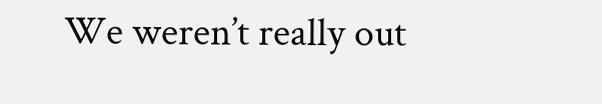We weren’t really out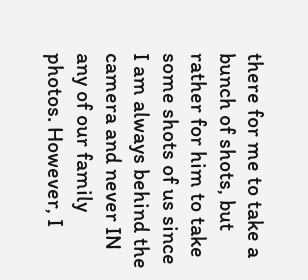there for me to take a bunch of shots, but rather for him to take some shots of us since I am always behind the camera and never IN any of our family photos. However, I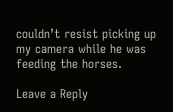couldn’t resist picking up my camera while he was feeding the horses.

Leave a Reply